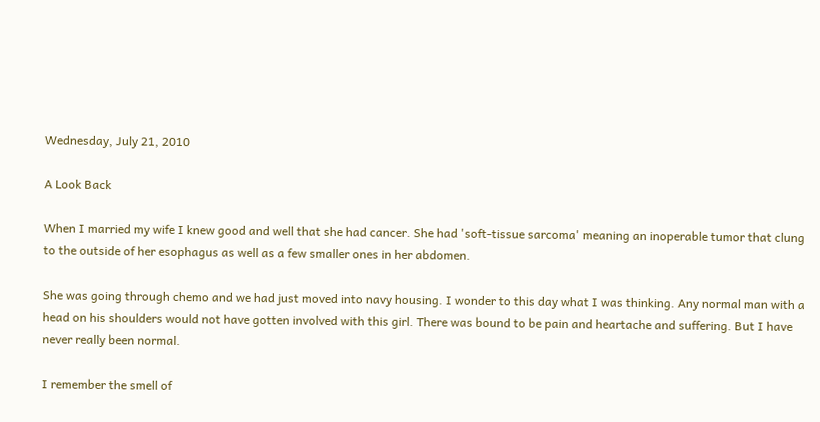Wednesday, July 21, 2010

A Look Back

When I married my wife I knew good and well that she had cancer. She had 'soft-tissue sarcoma' meaning an inoperable tumor that clung to the outside of her esophagus as well as a few smaller ones in her abdomen.

She was going through chemo and we had just moved into navy housing. I wonder to this day what I was thinking. Any normal man with a head on his shoulders would not have gotten involved with this girl. There was bound to be pain and heartache and suffering. But I have never really been normal.

I remember the smell of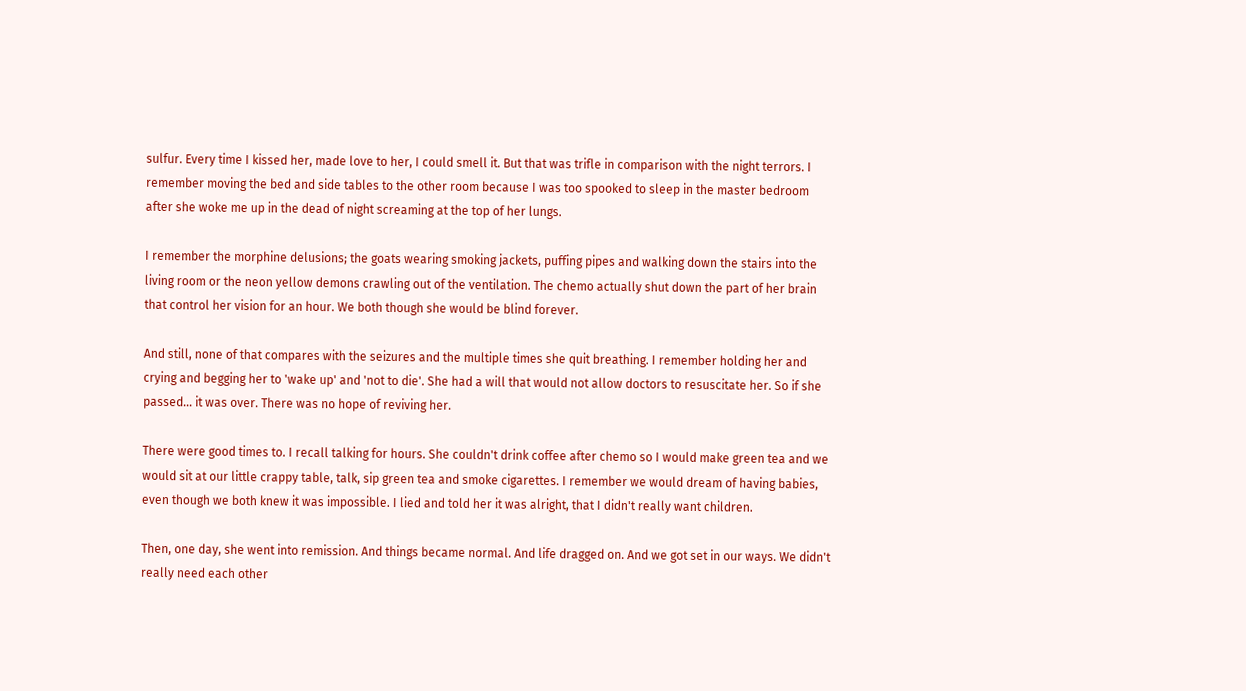sulfur. Every time I kissed her, made love to her, I could smell it. But that was trifle in comparison with the night terrors. I remember moving the bed and side tables to the other room because I was too spooked to sleep in the master bedroom after she woke me up in the dead of night screaming at the top of her lungs.

I remember the morphine delusions; the goats wearing smoking jackets, puffing pipes and walking down the stairs into the living room or the neon yellow demons crawling out of the ventilation. The chemo actually shut down the part of her brain that control her vision for an hour. We both though she would be blind forever.

And still, none of that compares with the seizures and the multiple times she quit breathing. I remember holding her and crying and begging her to 'wake up' and 'not to die'. She had a will that would not allow doctors to resuscitate her. So if she passed... it was over. There was no hope of reviving her.

There were good times to. I recall talking for hours. She couldn't drink coffee after chemo so I would make green tea and we would sit at our little crappy table, talk, sip green tea and smoke cigarettes. I remember we would dream of having babies, even though we both knew it was impossible. I lied and told her it was alright, that I didn't really want children.

Then, one day, she went into remission. And things became normal. And life dragged on. And we got set in our ways. We didn't really need each other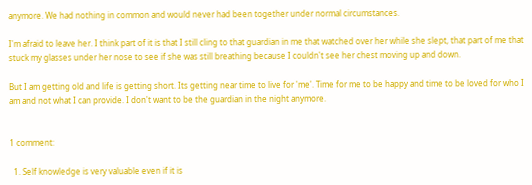anymore. We had nothing in common and would never had been together under normal circumstances.

I'm afraid to leave her. I think part of it is that I still cling to that guardian in me that watched over her while she slept, that part of me that stuck my glasses under her nose to see if she was still breathing because I couldn't see her chest moving up and down.

But I am getting old and life is getting short. Its getting near time to live for 'me'. Time for me to be happy and time to be loved for who I am and not what I can provide. I don't want to be the guardian in the night anymore.


1 comment:

  1. Self knowledge is very valuable even if it is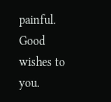painful. Good wishes to you.